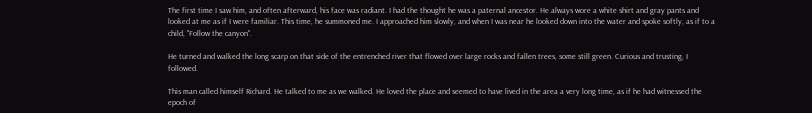The first time I saw him, and often afterward, his face was radiant. I had the thought he was a paternal ancestor. He always wore a white shirt and gray pants and looked at me as if I were familiar. This time, he summoned me. I approached him slowly, and when I was near he looked down into the water and spoke softly, as if to a child, "Follow the canyon".

He turned and walked the long scarp on that side of the entrenched river that flowed over large rocks and fallen trees, some still green. Curious and trusting, I followed.

This man called himself Richard. He talked to me as we walked. He loved the place and seemed to have lived in the area a very long time, as if he had witnessed the epoch of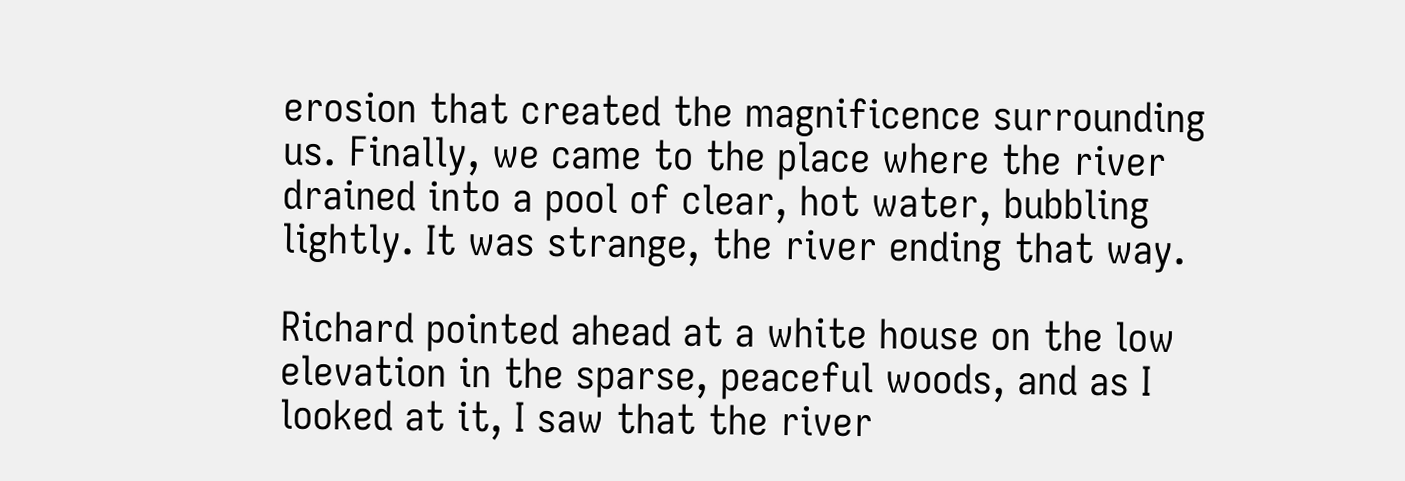erosion that created the magnificence surrounding us. Finally, we came to the place where the river drained into a pool of clear, hot water, bubbling lightly. It was strange, the river ending that way.

Richard pointed ahead at a white house on the low elevation in the sparse, peaceful woods, and as I looked at it, I saw that the river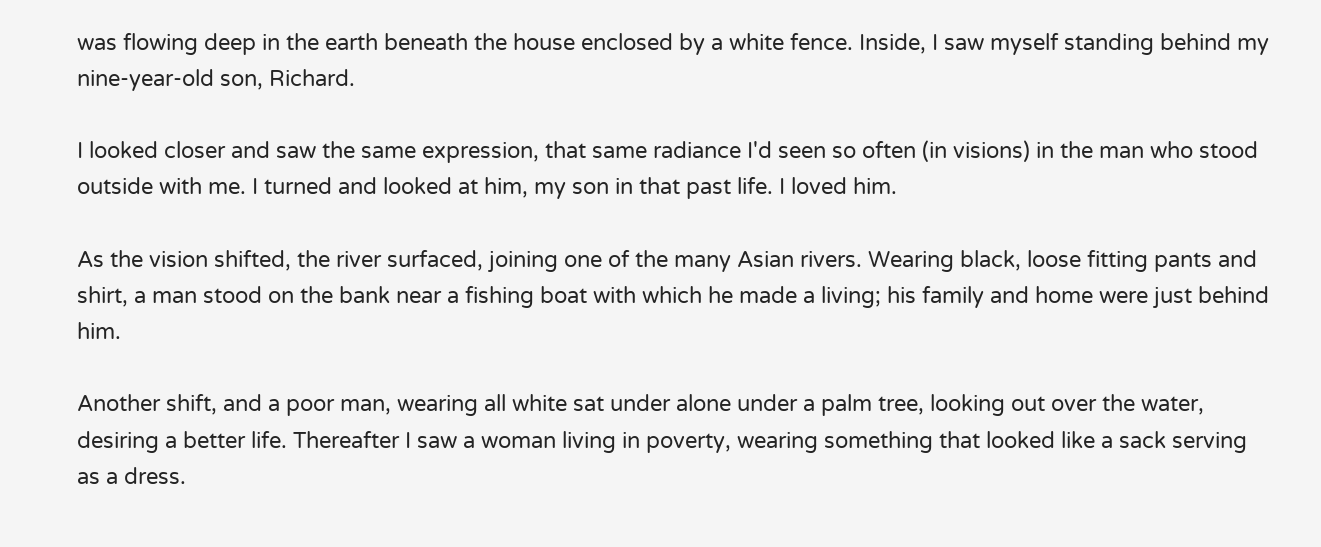was flowing deep in the earth beneath the house enclosed by a white fence. Inside, I saw myself standing behind my nine-year-old son, Richard.

I looked closer and saw the same expression, that same radiance I'd seen so often (in visions) in the man who stood outside with me. I turned and looked at him, my son in that past life. I loved him.

As the vision shifted, the river surfaced, joining one of the many Asian rivers. Wearing black, loose fitting pants and shirt, a man stood on the bank near a fishing boat with which he made a living; his family and home were just behind him.

Another shift, and a poor man, wearing all white sat under alone under a palm tree, looking out over the water, desiring a better life. Thereafter I saw a woman living in poverty, wearing something that looked like a sack serving as a dress.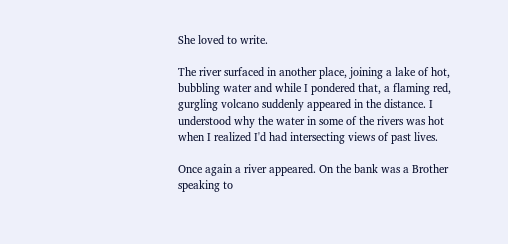She loved to write.

The river surfaced in another place, joining a lake of hot, bubbling water and while I pondered that, a flaming red, gurgling volcano suddenly appeared in the distance. I understood why the water in some of the rivers was hot when I realized I'd had intersecting views of past lives.

Once again a river appeared. On the bank was a Brother speaking to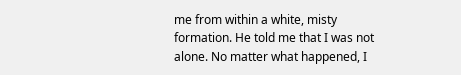me from within a white, misty formation. He told me that I was not alone. No matter what happened, I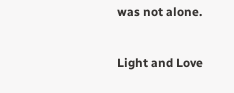was not alone.

Light and Love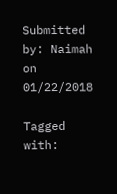Submitted by: Naimah on 01/22/2018

Tagged with: